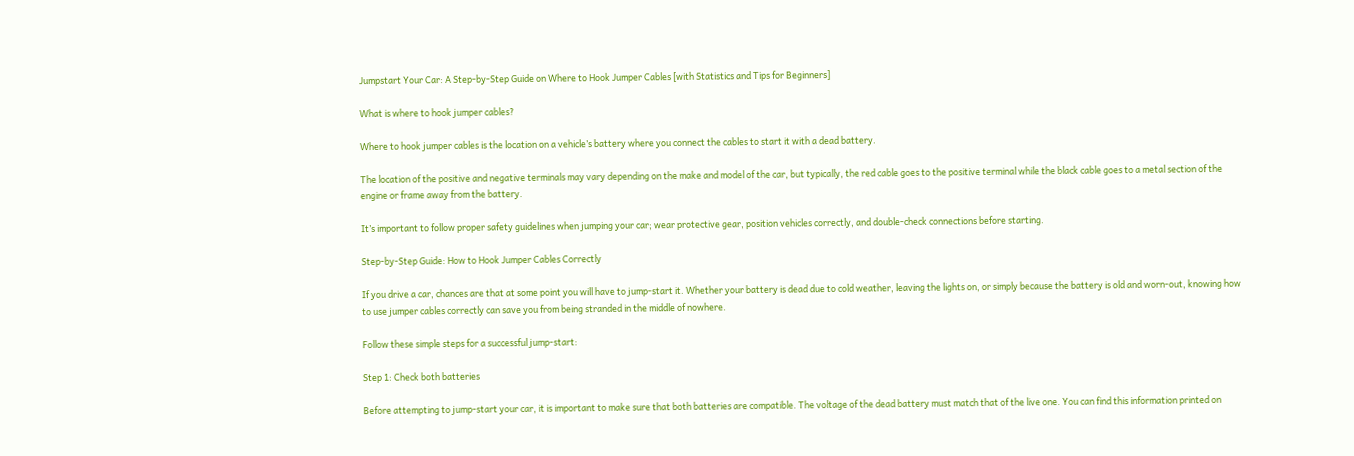Jumpstart Your Car: A Step-by-Step Guide on Where to Hook Jumper Cables [with Statistics and Tips for Beginners]

What is where to hook jumper cables?

Where to hook jumper cables is the location on a vehicle’s battery where you connect the cables to start it with a dead battery.

The location of the positive and negative terminals may vary depending on the make and model of the car, but typically, the red cable goes to the positive terminal while the black cable goes to a metal section of the engine or frame away from the battery.

It’s important to follow proper safety guidelines when jumping your car; wear protective gear, position vehicles correctly, and double-check connections before starting.

Step-by-Step Guide: How to Hook Jumper Cables Correctly

If you drive a car, chances are that at some point you will have to jump-start it. Whether your battery is dead due to cold weather, leaving the lights on, or simply because the battery is old and worn-out, knowing how to use jumper cables correctly can save you from being stranded in the middle of nowhere.

Follow these simple steps for a successful jump-start:

Step 1: Check both batteries

Before attempting to jump-start your car, it is important to make sure that both batteries are compatible. The voltage of the dead battery must match that of the live one. You can find this information printed on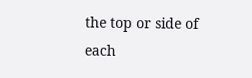the top or side of each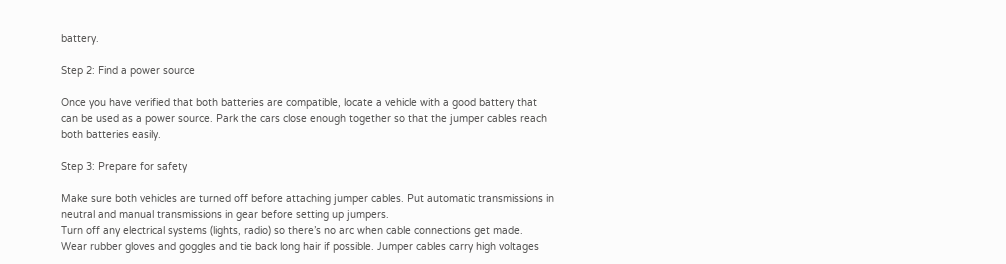battery.

Step 2: Find a power source

Once you have verified that both batteries are compatible, locate a vehicle with a good battery that can be used as a power source. Park the cars close enough together so that the jumper cables reach both batteries easily.

Step 3: Prepare for safety

Make sure both vehicles are turned off before attaching jumper cables. Put automatic transmissions in neutral and manual transmissions in gear before setting up jumpers.
Turn off any electrical systems (lights, radio) so there’s no arc when cable connections get made.
Wear rubber gloves and goggles and tie back long hair if possible. Jumper cables carry high voltages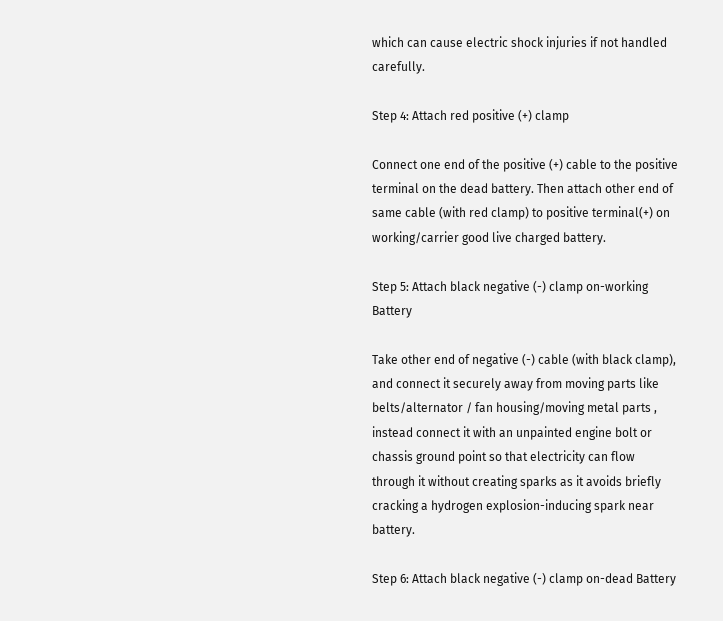which can cause electric shock injuries if not handled carefully.

Step 4: Attach red positive (+) clamp

Connect one end of the positive (+) cable to the positive terminal on the dead battery. Then attach other end of same cable (with red clamp) to positive terminal(+) on working/carrier good live charged battery.

Step 5: Attach black negative (-) clamp on-working Battery

Take other end of negative (-) cable (with black clamp), and connect it securely away from moving parts like belts/alternator / fan housing/moving metal parts , instead connect it with an unpainted engine bolt or chassis ground point so that electricity can flow through it without creating sparks as it avoids briefly cracking a hydrogen explosion-inducing spark near battery.

Step 6: Attach black negative (-) clamp on-dead Battery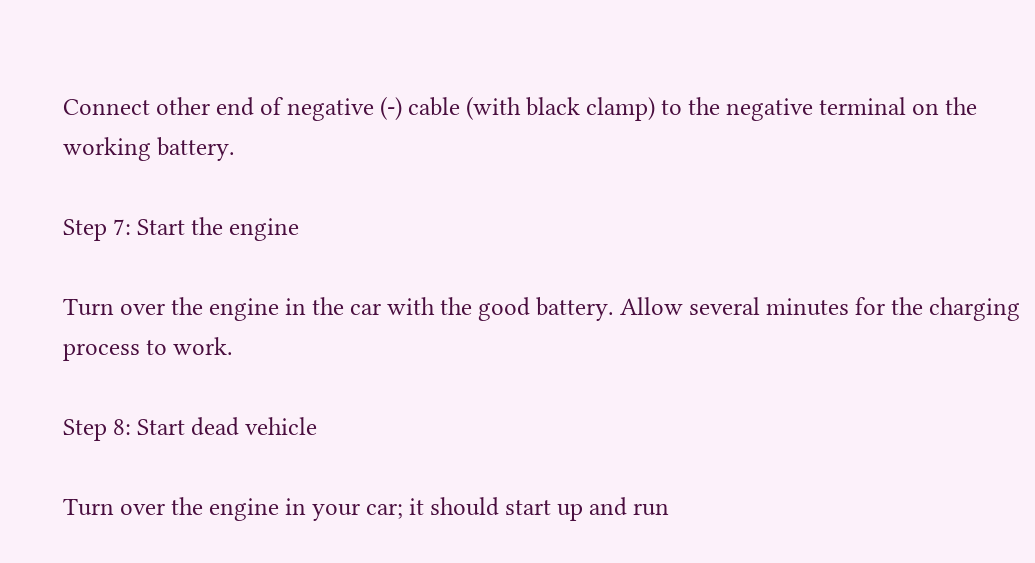Connect other end of negative (-) cable (with black clamp) to the negative terminal on the working battery.

Step 7: Start the engine

Turn over the engine in the car with the good battery. Allow several minutes for the charging process to work.

Step 8: Start dead vehicle

Turn over the engine in your car; it should start up and run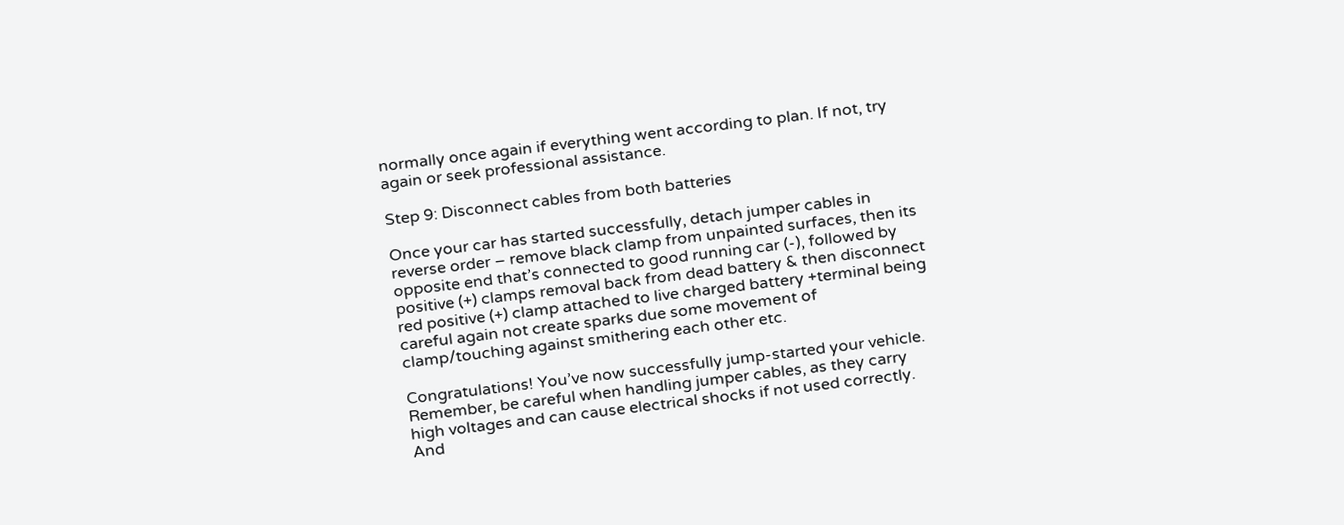normally once again if everything went according to plan. If not, try again or seek professional assistance.

Step 9: Disconnect cables from both batteries

Once your car has started successfully, detach jumper cables in reverse order – remove black clamp from unpainted surfaces, then its opposite end that’s connected to good running car (-), followed by positive (+) clamps removal back from dead battery & then disconnect red positive (+) clamp attached to live charged battery +terminal being careful again not create sparks due some movement of clamp/touching against smithering each other etc.

Congratulations! You’ve now successfully jump-started your vehicle. Remember, be careful when handling jumper cables, as they carry high voltages and can cause electrical shocks if not used correctly. And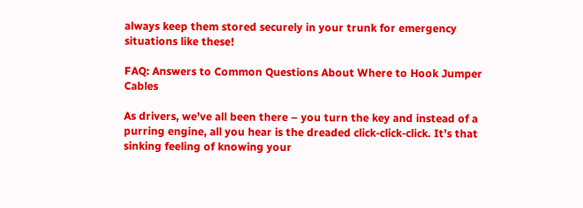always keep them stored securely in your trunk for emergency situations like these!

FAQ: Answers to Common Questions About Where to Hook Jumper Cables

As drivers, we’ve all been there – you turn the key and instead of a purring engine, all you hear is the dreaded click-click-click. It’s that sinking feeling of knowing your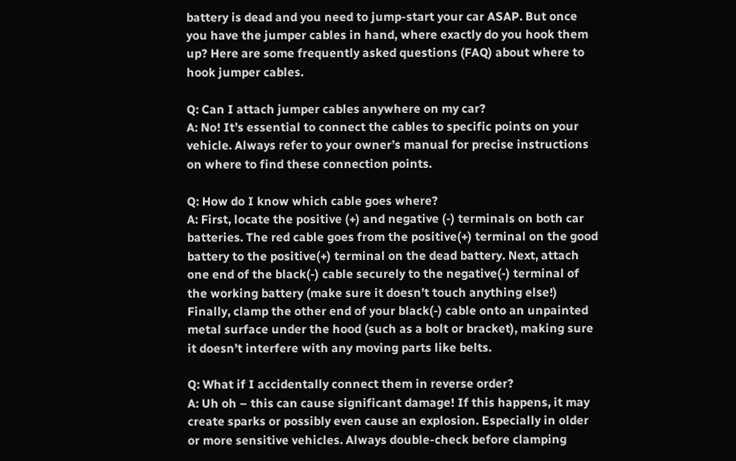battery is dead and you need to jump-start your car ASAP. But once you have the jumper cables in hand, where exactly do you hook them up? Here are some frequently asked questions (FAQ) about where to hook jumper cables.

Q: Can I attach jumper cables anywhere on my car?
A: No! It’s essential to connect the cables to specific points on your vehicle. Always refer to your owner’s manual for precise instructions on where to find these connection points.

Q: How do I know which cable goes where?
A: First, locate the positive (+) and negative (-) terminals on both car batteries. The red cable goes from the positive(+) terminal on the good battery to the positive(+) terminal on the dead battery. Next, attach one end of the black(-) cable securely to the negative(-) terminal of the working battery (make sure it doesn’t touch anything else!) Finally, clamp the other end of your black(-) cable onto an unpainted metal surface under the hood (such as a bolt or bracket), making sure it doesn’t interfere with any moving parts like belts.

Q: What if I accidentally connect them in reverse order?
A: Uh oh – this can cause significant damage! If this happens, it may create sparks or possibly even cause an explosion. Especially in older or more sensitive vehicles. Always double-check before clamping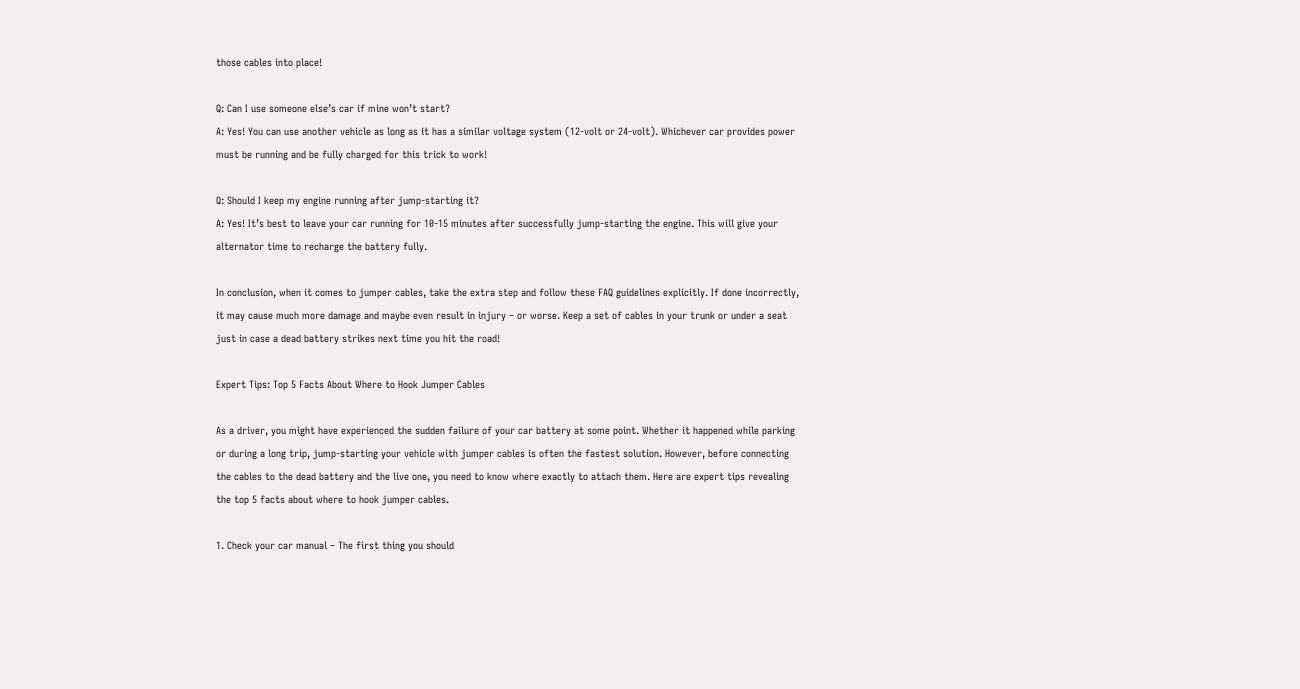those cables into place!

Q: Can I use someone else’s car if mine won’t start?
A: Yes! You can use another vehicle as long as it has a similar voltage system (12-volt or 24-volt). Whichever car provides power must be running and be fully charged for this trick to work!

Q: Should I keep my engine running after jump-starting it?
A: Yes! It’s best to leave your car running for 10-15 minutes after successfully jump-starting the engine. This will give your alternator time to recharge the battery fully.

In conclusion, when it comes to jumper cables, take the extra step and follow these FAQ guidelines explicitly. If done incorrectly, it may cause much more damage and maybe even result in injury – or worse. Keep a set of cables in your trunk or under a seat just in case a dead battery strikes next time you hit the road!

Expert Tips: Top 5 Facts About Where to Hook Jumper Cables

As a driver, you might have experienced the sudden failure of your car battery at some point. Whether it happened while parking or during a long trip, jump-starting your vehicle with jumper cables is often the fastest solution. However, before connecting the cables to the dead battery and the live one, you need to know where exactly to attach them. Here are expert tips revealing the top 5 facts about where to hook jumper cables.

1. Check your car manual – The first thing you should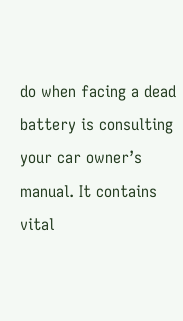do when facing a dead battery is consulting your car owner’s manual. It contains vital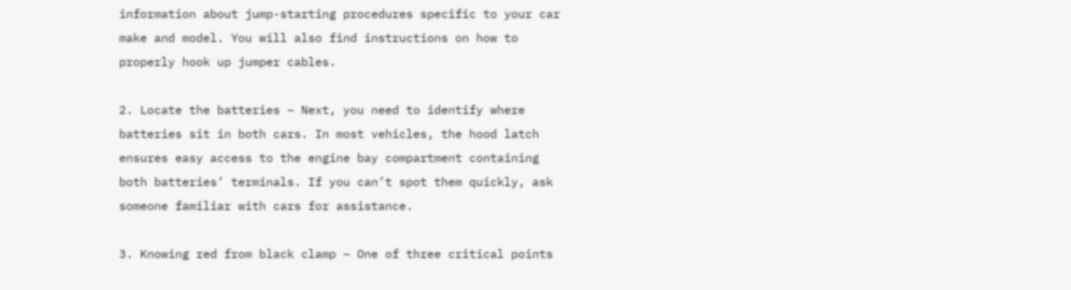information about jump-starting procedures specific to your car make and model. You will also find instructions on how to properly hook up jumper cables.

2. Locate the batteries – Next, you need to identify where batteries sit in both cars. In most vehicles, the hood latch ensures easy access to the engine bay compartment containing both batteries’ terminals. If you can’t spot them quickly, ask someone familiar with cars for assistance.

3. Knowing red from black clamp – One of three critical points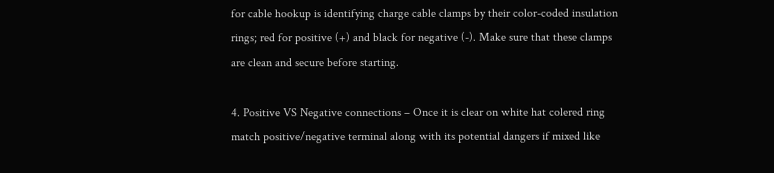for cable hookup is identifying charge cable clamps by their color-coded insulation rings; red for positive (+) and black for negative (-). Make sure that these clamps are clean and secure before starting.

4. Positive VS Negative connections – Once it is clear on white hat colered ring match positive/negative terminal along with its potential dangers if mixed like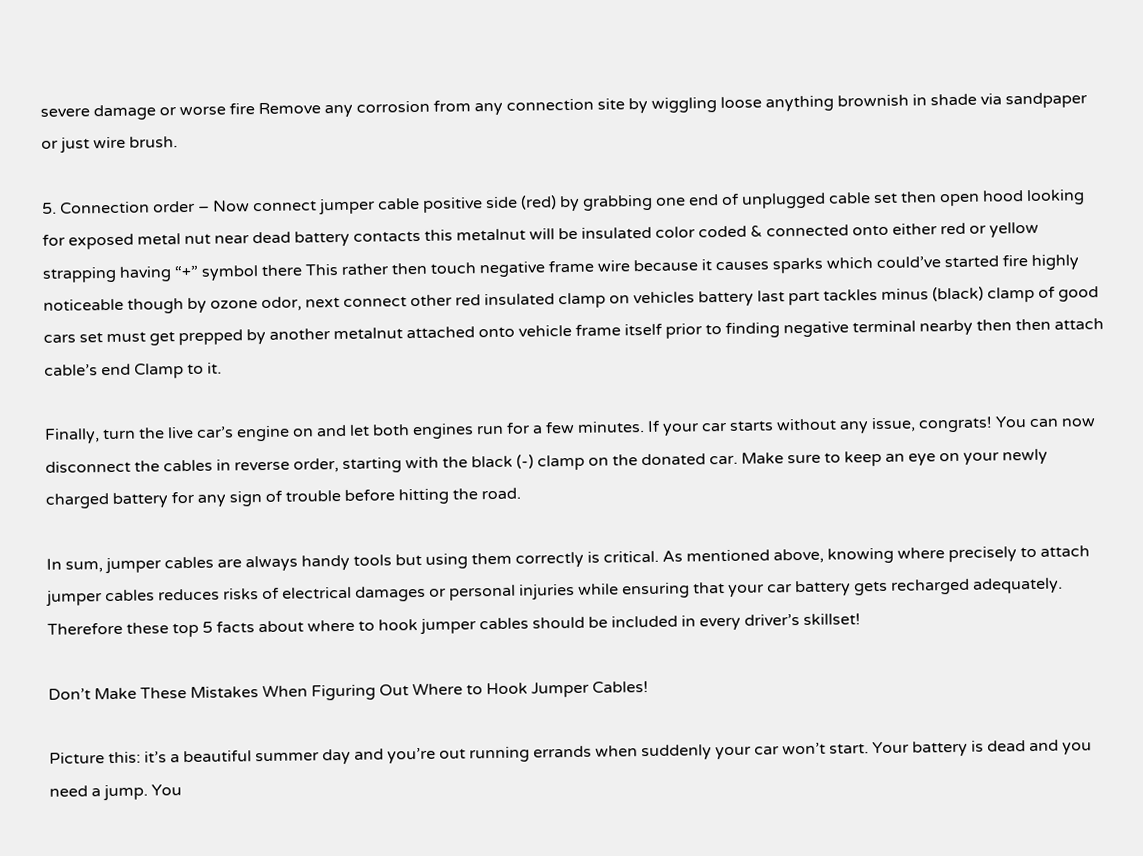severe damage or worse fire Remove any corrosion from any connection site by wiggling loose anything brownish in shade via sandpaper or just wire brush.

5. Connection order – Now connect jumper cable positive side (red) by grabbing one end of unplugged cable set then open hood looking for exposed metal nut near dead battery contacts this metalnut will be insulated color coded & connected onto either red or yellow strapping having “+” symbol there This rather then touch negative frame wire because it causes sparks which could’ve started fire highly noticeable though by ozone odor, next connect other red insulated clamp on vehicles battery last part tackles minus (black) clamp of good cars set must get prepped by another metalnut attached onto vehicle frame itself prior to finding negative terminal nearby then then attach cable’s end Clamp to it.

Finally, turn the live car’s engine on and let both engines run for a few minutes. If your car starts without any issue, congrats! You can now disconnect the cables in reverse order, starting with the black (-) clamp on the donated car. Make sure to keep an eye on your newly charged battery for any sign of trouble before hitting the road.

In sum, jumper cables are always handy tools but using them correctly is critical. As mentioned above, knowing where precisely to attach jumper cables reduces risks of electrical damages or personal injuries while ensuring that your car battery gets recharged adequately. Therefore these top 5 facts about where to hook jumper cables should be included in every driver’s skillset!

Don’t Make These Mistakes When Figuring Out Where to Hook Jumper Cables!

Picture this: it’s a beautiful summer day and you’re out running errands when suddenly your car won’t start. Your battery is dead and you need a jump. You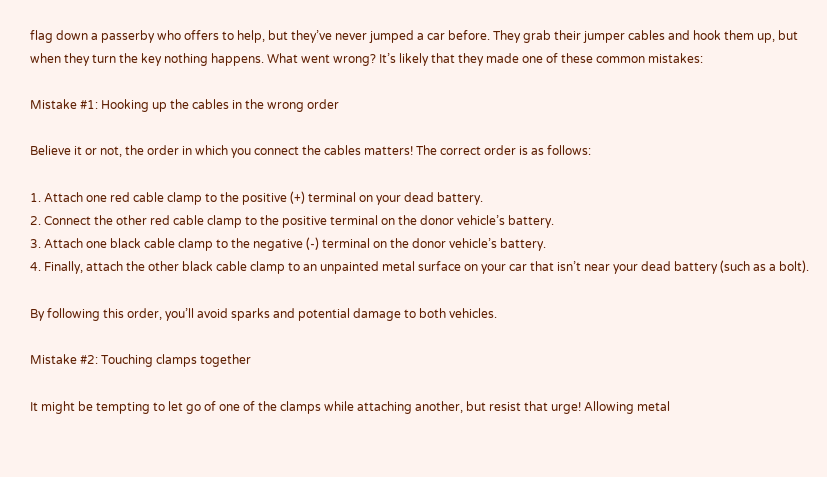flag down a passerby who offers to help, but they’ve never jumped a car before. They grab their jumper cables and hook them up, but when they turn the key nothing happens. What went wrong? It’s likely that they made one of these common mistakes:

Mistake #1: Hooking up the cables in the wrong order

Believe it or not, the order in which you connect the cables matters! The correct order is as follows:

1. Attach one red cable clamp to the positive (+) terminal on your dead battery.
2. Connect the other red cable clamp to the positive terminal on the donor vehicle’s battery.
3. Attach one black cable clamp to the negative (-) terminal on the donor vehicle’s battery.
4. Finally, attach the other black cable clamp to an unpainted metal surface on your car that isn’t near your dead battery (such as a bolt).

By following this order, you’ll avoid sparks and potential damage to both vehicles.

Mistake #2: Touching clamps together

It might be tempting to let go of one of the clamps while attaching another, but resist that urge! Allowing metal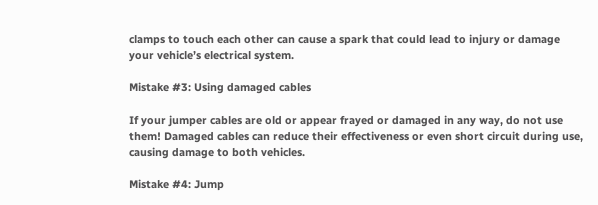clamps to touch each other can cause a spark that could lead to injury or damage your vehicle’s electrical system.

Mistake #3: Using damaged cables

If your jumper cables are old or appear frayed or damaged in any way, do not use them! Damaged cables can reduce their effectiveness or even short circuit during use, causing damage to both vehicles.

Mistake #4: Jump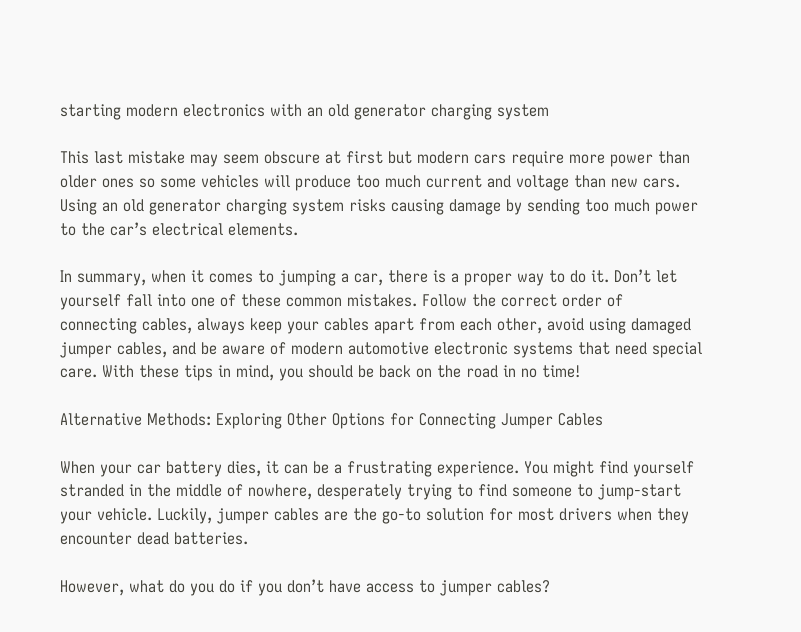starting modern electronics with an old generator charging system

This last mistake may seem obscure at first but modern cars require more power than older ones so some vehicles will produce too much current and voltage than new cars. Using an old generator charging system risks causing damage by sending too much power to the car’s electrical elements.

In summary, when it comes to jumping a car, there is a proper way to do it. Don’t let yourself fall into one of these common mistakes. Follow the correct order of connecting cables, always keep your cables apart from each other, avoid using damaged jumper cables, and be aware of modern automotive electronic systems that need special care. With these tips in mind, you should be back on the road in no time!

Alternative Methods: Exploring Other Options for Connecting Jumper Cables

When your car battery dies, it can be a frustrating experience. You might find yourself stranded in the middle of nowhere, desperately trying to find someone to jump-start your vehicle. Luckily, jumper cables are the go-to solution for most drivers when they encounter dead batteries.

However, what do you do if you don’t have access to jumper cables?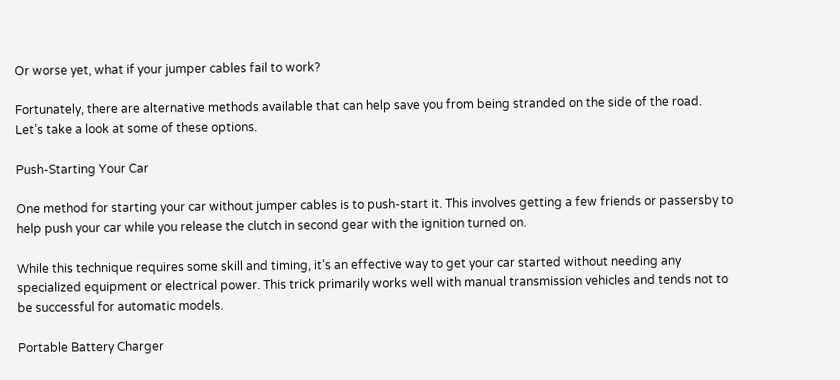Or worse yet, what if your jumper cables fail to work?

Fortunately, there are alternative methods available that can help save you from being stranded on the side of the road. Let’s take a look at some of these options.

Push-Starting Your Car

One method for starting your car without jumper cables is to push-start it. This involves getting a few friends or passersby to help push your car while you release the clutch in second gear with the ignition turned on.

While this technique requires some skill and timing, it’s an effective way to get your car started without needing any specialized equipment or electrical power. This trick primarily works well with manual transmission vehicles and tends not to be successful for automatic models.

Portable Battery Charger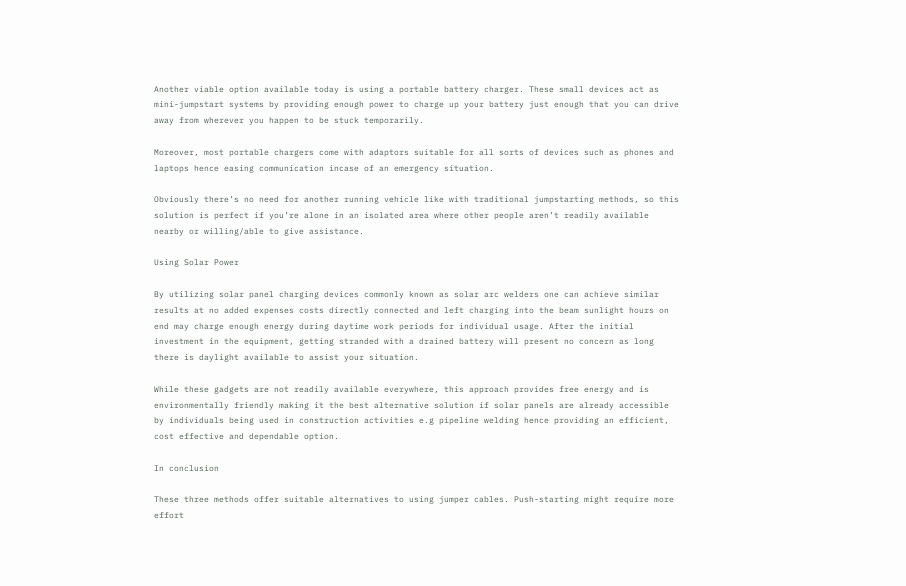Another viable option available today is using a portable battery charger. These small devices act as mini-jumpstart systems by providing enough power to charge up your battery just enough that you can drive away from wherever you happen to be stuck temporarily.

Moreover, most portable chargers come with adaptors suitable for all sorts of devices such as phones and laptops hence easing communication incase of an emergency situation.

Obviously there’s no need for another running vehicle like with traditional jumpstarting methods, so this solution is perfect if you’re alone in an isolated area where other people aren’t readily available nearby or willing/able to give assistance.

Using Solar Power

By utilizing solar panel charging devices commonly known as solar arc welders one can achieve similar results at no added expenses costs directly connected and left charging into the beam sunlight hours on end may charge enough energy during daytime work periods for individual usage. After the initial investment in the equipment, getting stranded with a drained battery will present no concern as long there is daylight available to assist your situation.

While these gadgets are not readily available everywhere, this approach provides free energy and is environmentally friendly making it the best alternative solution if solar panels are already accessible by individuals being used in construction activities e.g pipeline welding hence providing an efficient, cost effective and dependable option.

In conclusion

These three methods offer suitable alternatives to using jumper cables. Push-starting might require more effort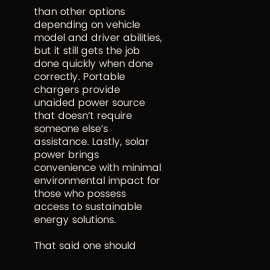than other options depending on vehicle model and driver abilities, but it still gets the job done quickly when done correctly. Portable chargers provide unaided power source that doesn’t require someone else’s assistance. Lastly, solar power brings convenience with minimal environmental impact for those who possess access to sustainable energy solutions.

That said one should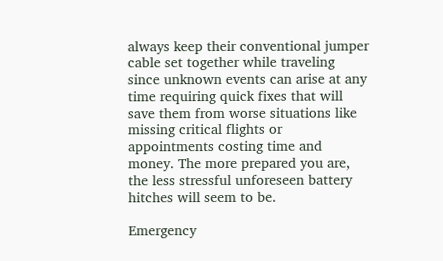always keep their conventional jumper cable set together while traveling since unknown events can arise at any time requiring quick fixes that will save them from worse situations like missing critical flights or appointments costing time and money. The more prepared you are, the less stressful unforeseen battery hitches will seem to be.

Emergency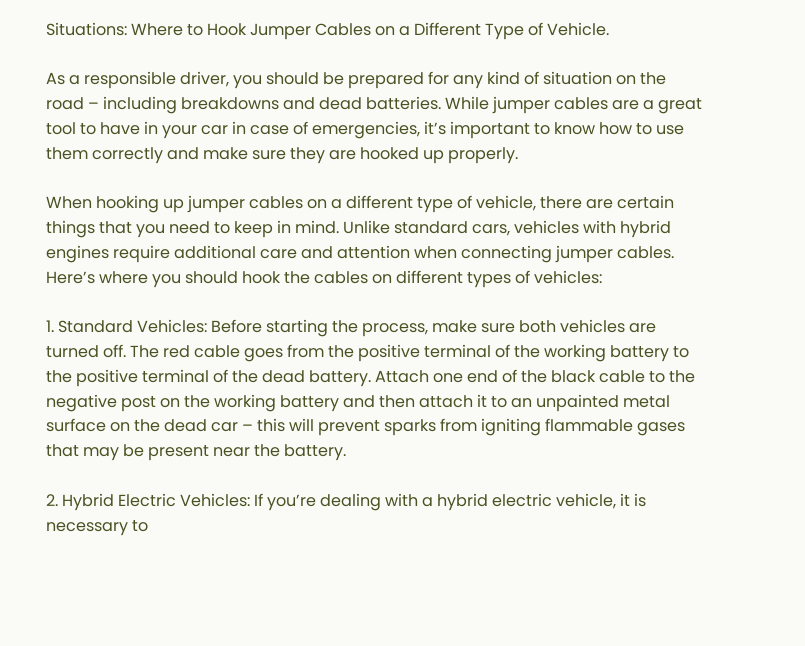Situations: Where to Hook Jumper Cables on a Different Type of Vehicle.

As a responsible driver, you should be prepared for any kind of situation on the road – including breakdowns and dead batteries. While jumper cables are a great tool to have in your car in case of emergencies, it’s important to know how to use them correctly and make sure they are hooked up properly.

When hooking up jumper cables on a different type of vehicle, there are certain things that you need to keep in mind. Unlike standard cars, vehicles with hybrid engines require additional care and attention when connecting jumper cables. Here’s where you should hook the cables on different types of vehicles:

1. Standard Vehicles: Before starting the process, make sure both vehicles are turned off. The red cable goes from the positive terminal of the working battery to the positive terminal of the dead battery. Attach one end of the black cable to the negative post on the working battery and then attach it to an unpainted metal surface on the dead car – this will prevent sparks from igniting flammable gases that may be present near the battery.

2. Hybrid Electric Vehicles: If you’re dealing with a hybrid electric vehicle, it is necessary to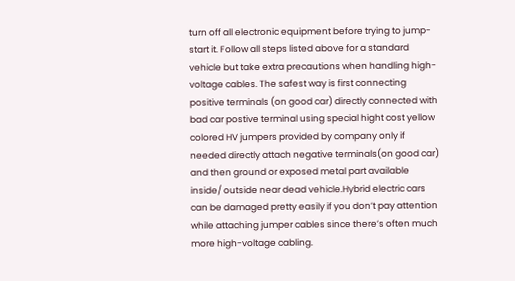turn off all electronic equipment before trying to jump-start it. Follow all steps listed above for a standard vehicle but take extra precautions when handling high-voltage cables. The safest way is first connecting positive terminals (on good car) directly connected with bad car postive terminal using special hight cost yellow colored HV jumpers provided by company only if needed directly attach negative terminals(on good car) and then ground or exposed metal part available inside/ outside near dead vehicle.Hybrid electric cars can be damaged pretty easily if you don’t pay attention while attaching jumper cables since there’s often much more high-voltage cabling.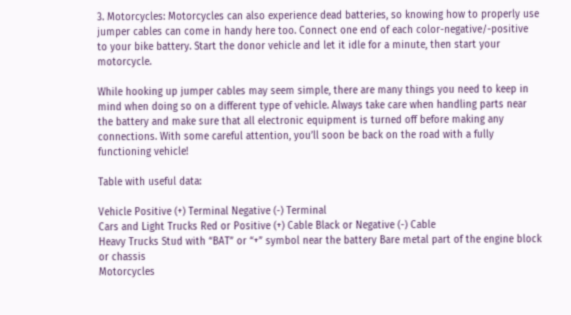3. Motorcycles: Motorcycles can also experience dead batteries, so knowing how to properly use jumper cables can come in handy here too. Connect one end of each color-negative/-positive to your bike battery. Start the donor vehicle and let it idle for a minute, then start your motorcycle.

While hooking up jumper cables may seem simple, there are many things you need to keep in mind when doing so on a different type of vehicle. Always take care when handling parts near the battery and make sure that all electronic equipment is turned off before making any connections. With some careful attention, you’ll soon be back on the road with a fully functioning vehicle!

Table with useful data:

Vehicle Positive (+) Terminal Negative (-) Terminal
Cars and Light Trucks Red or Positive (+) Cable Black or Negative (-) Cable
Heavy Trucks Stud with “BAT” or “+” symbol near the battery Bare metal part of the engine block or chassis
Motorcycles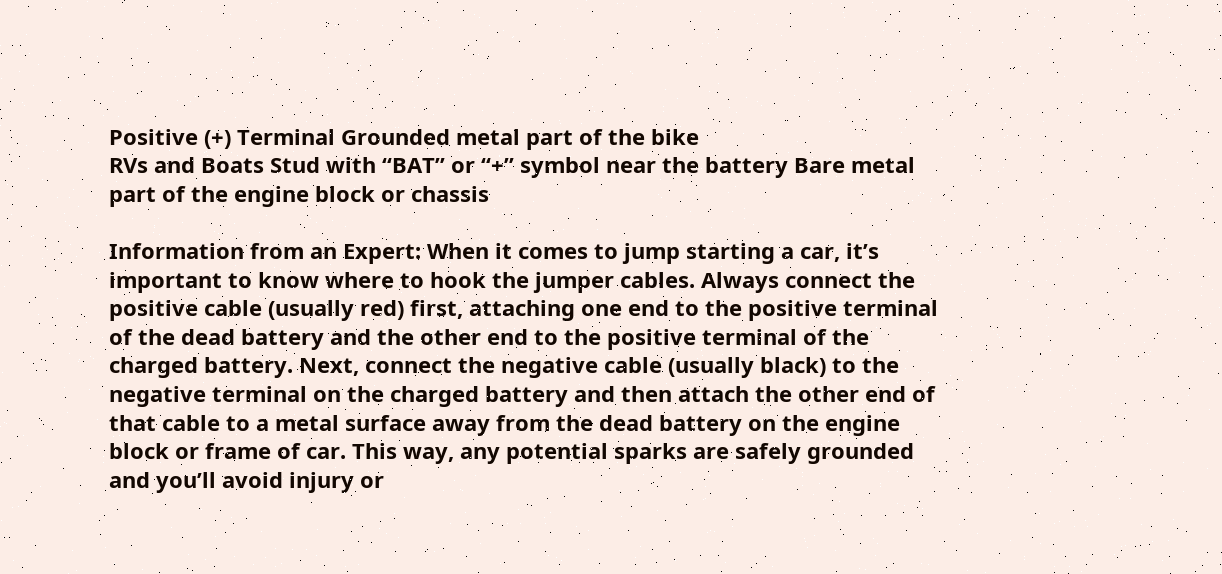Positive (+) Terminal Grounded metal part of the bike
RVs and Boats Stud with “BAT” or “+” symbol near the battery Bare metal part of the engine block or chassis

Information from an Expert: When it comes to jump starting a car, it’s important to know where to hook the jumper cables. Always connect the positive cable (usually red) first, attaching one end to the positive terminal of the dead battery and the other end to the positive terminal of the charged battery. Next, connect the negative cable (usually black) to the negative terminal on the charged battery and then attach the other end of that cable to a metal surface away from the dead battery on the engine block or frame of car. This way, any potential sparks are safely grounded and you’ll avoid injury or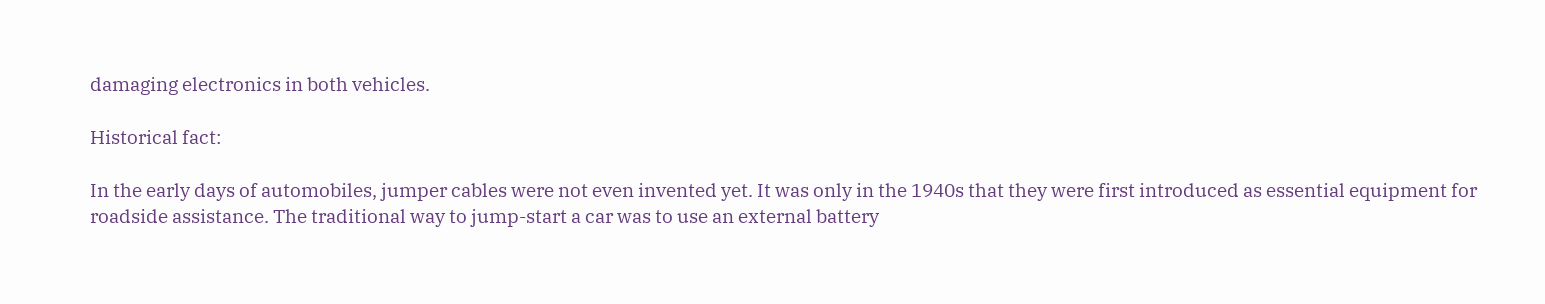damaging electronics in both vehicles.

Historical fact:

In the early days of automobiles, jumper cables were not even invented yet. It was only in the 1940s that they were first introduced as essential equipment for roadside assistance. The traditional way to jump-start a car was to use an external battery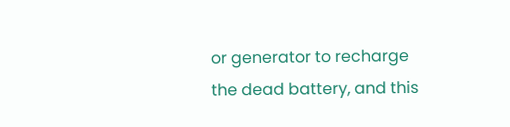or generator to recharge the dead battery, and this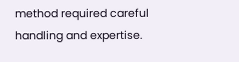method required careful handling and expertise.